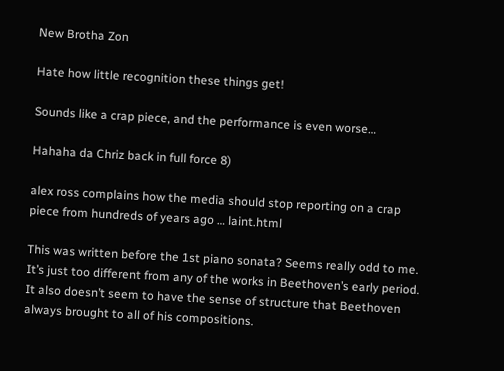New Brotha Zon

Hate how little recognition these things get!

Sounds like a crap piece, and the performance is even worse…

Hahaha da Chriz back in full force 8)

alex ross complains how the media should stop reporting on a crap piece from hundreds of years ago … laint.html

This was written before the 1st piano sonata? Seems really odd to me. It’s just too different from any of the works in Beethoven’s early period. It also doesn’t seem to have the sense of structure that Beethoven always brought to all of his compositions.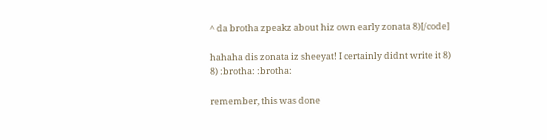^ da brotha zpeakz about hiz own early zonata 8)[/code]

hahaha dis zonata iz sheeyat! I certainly didnt write it 8) 8) :brotha: :brotha:

remember, this was done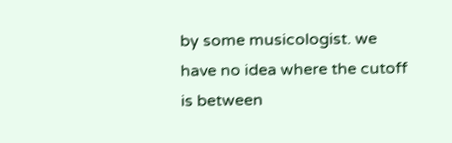by some musicologist. we have no idea where the cutoff is between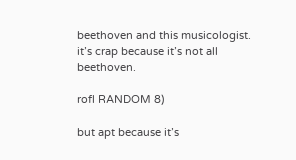beethoven and this musicologist. it’s crap because it’s not all beethoven.

rofl RANDOM 8)

but apt because it’s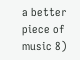a better piece of music 8)